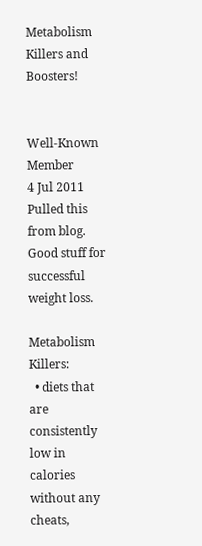Metabolism Killers and Boosters!


Well-Known Member
4 Jul 2011
Pulled this from blog. Good stuff for successful weight loss.

Metabolism Killers:
  • diets that are consistently low in calories without any cheats,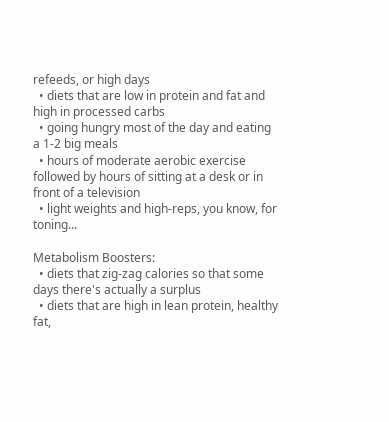refeeds, or high days
  • diets that are low in protein and fat and high in processed carbs
  • going hungry most of the day and eating a 1-2 big meals
  • hours of moderate aerobic exercise followed by hours of sitting at a desk or in front of a television
  • light weights and high-reps, you know, for toning...

Metabolism Boosters:
  • diets that zig-zag calories so that some days there's actually a surplus
  • diets that are high in lean protein, healthy fat,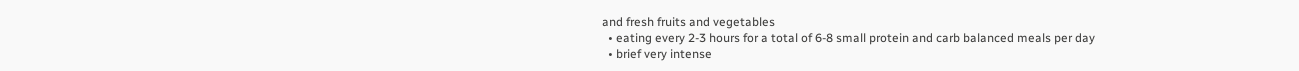and fresh fruits and vegetables
  • eating every 2-3 hours for a total of 6-8 small protein and carb balanced meals per day
  • brief very intense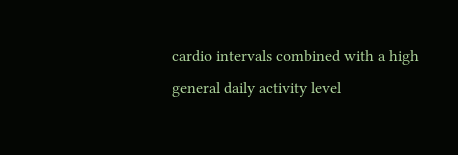cardio intervals combined with a high general daily activity level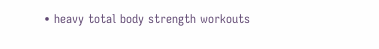• heavy total body strength workouts